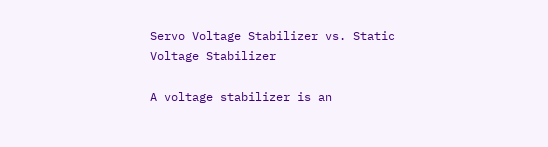Servo Voltage Stabilizer vs. Static Voltage Stabilizer

A voltage stabilizer is an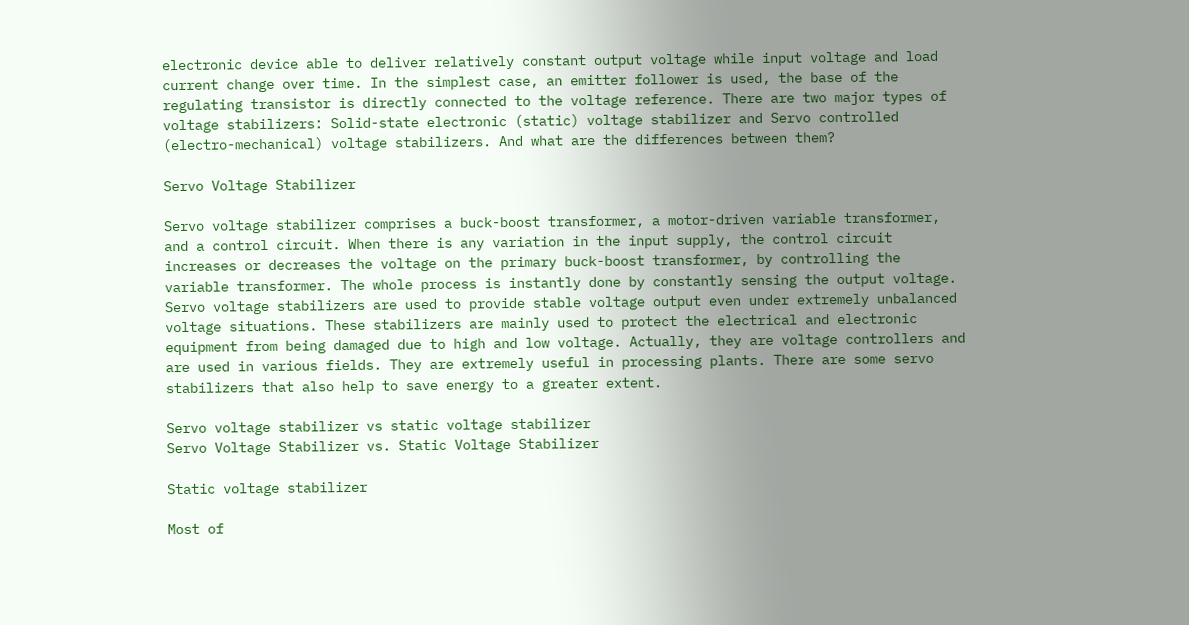electronic device able to deliver relatively constant output voltage while input voltage and load current change over time. In the simplest case, an emitter follower is used, the base of the regulating transistor is directly connected to the voltage reference. There are two major types of voltage stabilizers: Solid-state electronic (static) voltage stabilizer and Servo controlled (electro-mechanical) voltage stabilizers. And what are the differences between them?

Servo Voltage Stabilizer

Servo voltage stabilizer comprises a buck-boost transformer, a motor-driven variable transformer, and a control circuit. When there is any variation in the input supply, the control circuit increases or decreases the voltage on the primary buck-boost transformer, by controlling the variable transformer. The whole process is instantly done by constantly sensing the output voltage. Servo voltage stabilizers are used to provide stable voltage output even under extremely unbalanced voltage situations. These stabilizers are mainly used to protect the electrical and electronic equipment from being damaged due to high and low voltage. Actually, they are voltage controllers and are used in various fields. They are extremely useful in processing plants. There are some servo stabilizers that also help to save energy to a greater extent.

Servo voltage stabilizer vs static voltage stabilizer
Servo Voltage Stabilizer vs. Static Voltage Stabilizer

Static voltage stabilizer

Most of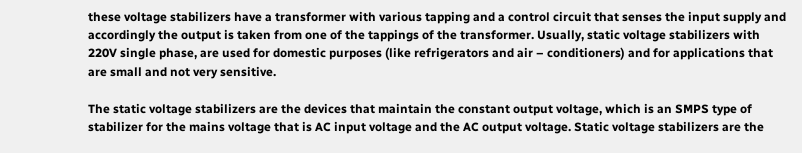these voltage stabilizers have a transformer with various tapping and a control circuit that senses the input supply and accordingly the output is taken from one of the tappings of the transformer. Usually, static voltage stabilizers with 220V single phase, are used for domestic purposes (like refrigerators and air – conditioners) and for applications that are small and not very sensitive.

The static voltage stabilizers are the devices that maintain the constant output voltage, which is an SMPS type of stabilizer for the mains voltage that is AC input voltage and the AC output voltage. Static voltage stabilizers are the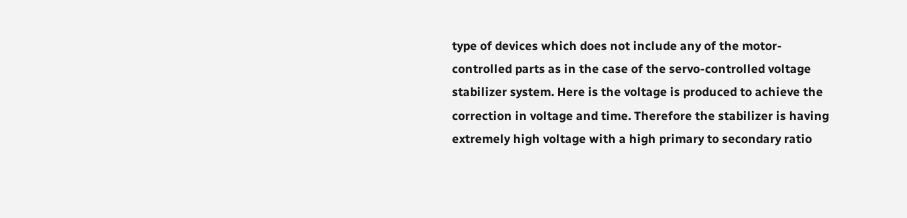type of devices which does not include any of the motor-controlled parts as in the case of the servo-controlled voltage stabilizer system. Here is the voltage is produced to achieve the correction in voltage and time. Therefore the stabilizer is having extremely high voltage with a high primary to secondary ratio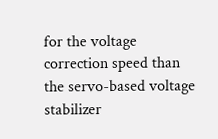for the voltage correction speed than the servo-based voltage stabilizer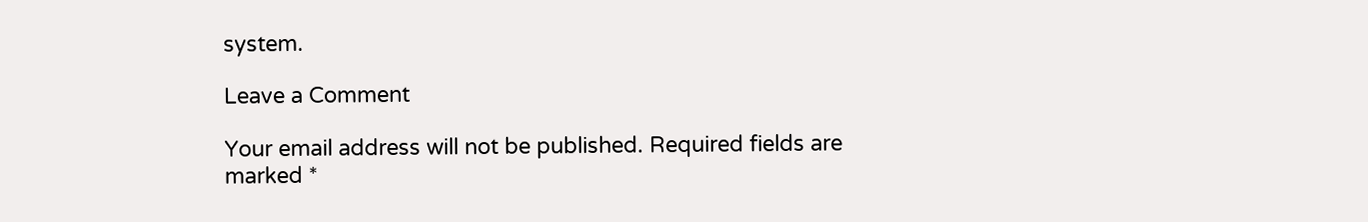system.

Leave a Comment

Your email address will not be published. Required fields are marked *